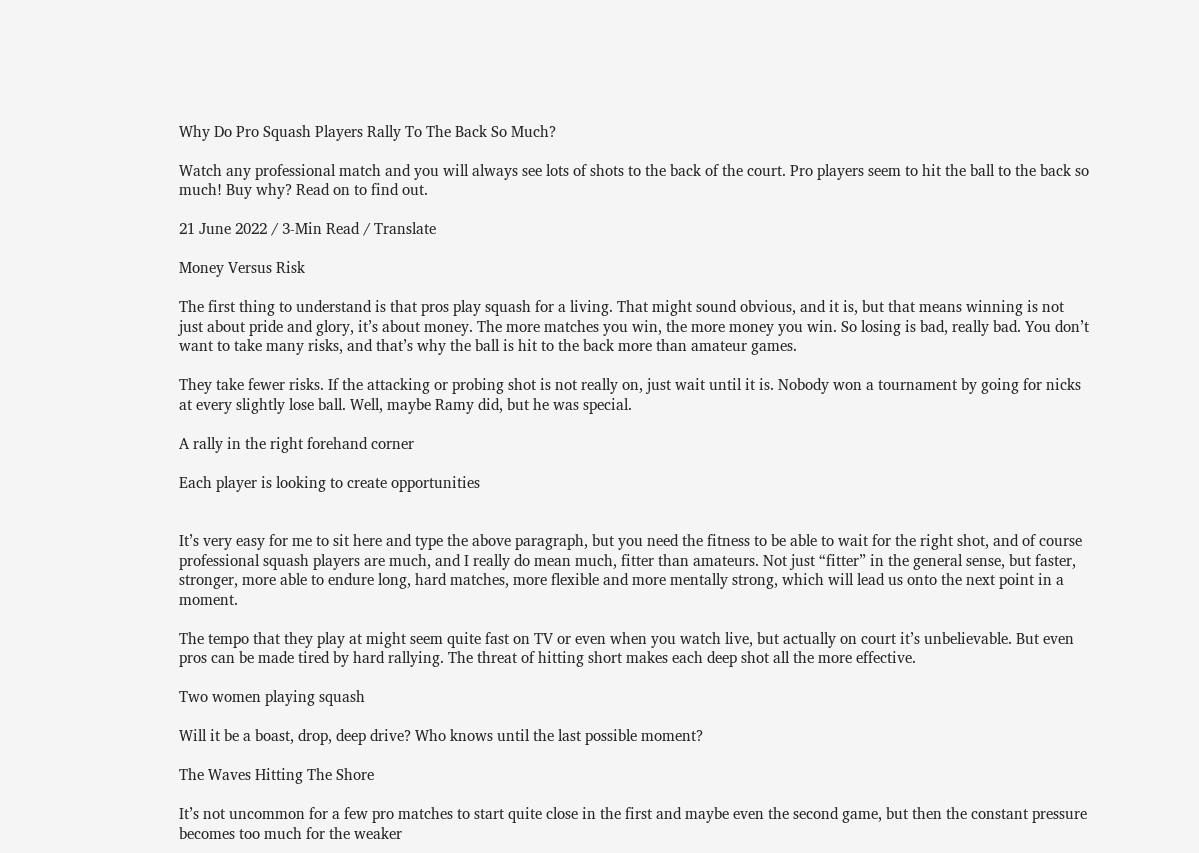Why Do Pro Squash Players Rally To The Back So Much?

Watch any professional match and you will always see lots of shots to the back of the court. Pro players seem to hit the ball to the back so much! Buy why? Read on to find out.

21 June 2022 / 3-Min Read / Translate

Money Versus Risk

The first thing to understand is that pros play squash for a living. That might sound obvious, and it is, but that means winning is not just about pride and glory, it’s about money. The more matches you win, the more money you win. So losing is bad, really bad. You don’t want to take many risks, and that’s why the ball is hit to the back more than amateur games.

They take fewer risks. If the attacking or probing shot is not really on, just wait until it is. Nobody won a tournament by going for nicks at every slightly lose ball. Well, maybe Ramy did, but he was special.

A rally in the right forehand corner

Each player is looking to create opportunities


It’s very easy for me to sit here and type the above paragraph, but you need the fitness to be able to wait for the right shot, and of course professional squash players are much, and I really do mean much, fitter than amateurs. Not just “fitter” in the general sense, but faster, stronger, more able to endure long, hard matches, more flexible and more mentally strong, which will lead us onto the next point in a moment.

The tempo that they play at might seem quite fast on TV or even when you watch live, but actually on court it’s unbelievable. But even pros can be made tired by hard rallying. The threat of hitting short makes each deep shot all the more effective.

Two women playing squash

Will it be a boast, drop, deep drive? Who knows until the last possible moment?

The Waves Hitting The Shore

It’s not uncommon for a few pro matches to start quite close in the first and maybe even the second game, but then the constant pressure becomes too much for the weaker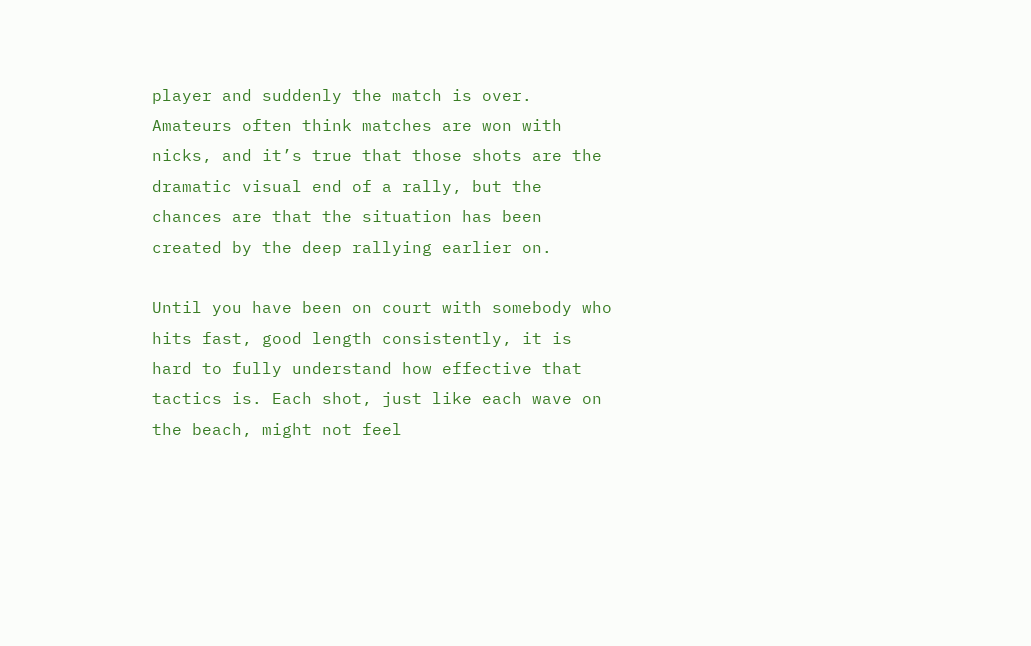player and suddenly the match is over. Amateurs often think matches are won with nicks, and it’s true that those shots are the dramatic visual end of a rally, but the chances are that the situation has been created by the deep rallying earlier on.

Until you have been on court with somebody who hits fast, good length consistently, it is hard to fully understand how effective that tactics is. Each shot, just like each wave on the beach, might not feel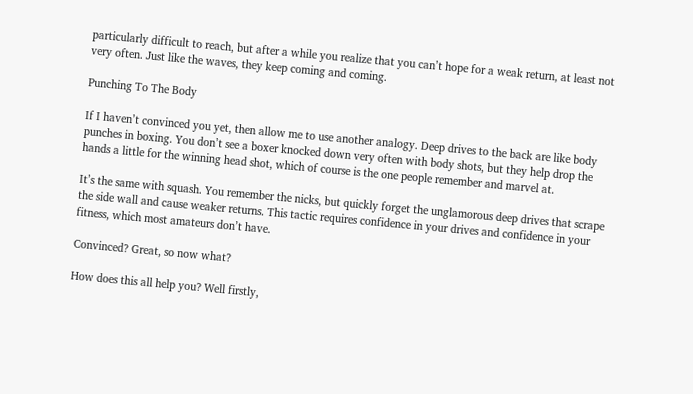particularly difficult to reach, but after a while you realize that you can’t hope for a weak return, at least not very often. Just like the waves, they keep coming and coming.

Punching To The Body

If I haven’t convinced you yet, then allow me to use another analogy. Deep drives to the back are like body punches in boxing. You don’t see a boxer knocked down very often with body shots, but they help drop the hands a little for the winning head shot, which of course is the one people remember and marvel at.

It’s the same with squash. You remember the nicks, but quickly forget the unglamorous deep drives that scrape the side wall and cause weaker returns. This tactic requires confidence in your drives and confidence in your fitness, which most amateurs don’t have.

Convinced? Great, so now what?

How does this all help you? Well firstly,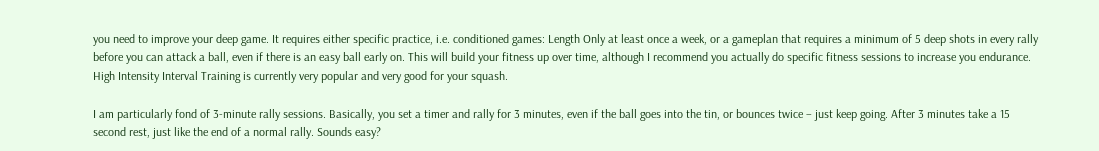you need to improve your deep game. It requires either specific practice, i.e. conditioned games: Length Only at least once a week, or a gameplan that requires a minimum of 5 deep shots in every rally before you can attack a ball, even if there is an easy ball early on. This will build your fitness up over time, although I recommend you actually do specific fitness sessions to increase you endurance. High Intensity Interval Training is currently very popular and very good for your squash.

I am particularly fond of 3-minute rally sessions. Basically, you set a timer and rally for 3 minutes, even if the ball goes into the tin, or bounces twice – just keep going. After 3 minutes take a 15 second rest, just like the end of a normal rally. Sounds easy?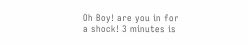Oh Boy! are you in for a shock! 3 minutes is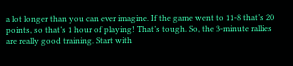a lot longer than you can ever imagine. If the game went to 11-8 that’s 20 points, so that’s 1 hour of playing! That’s tough. So, the 3-minute rallies are really good training. Start with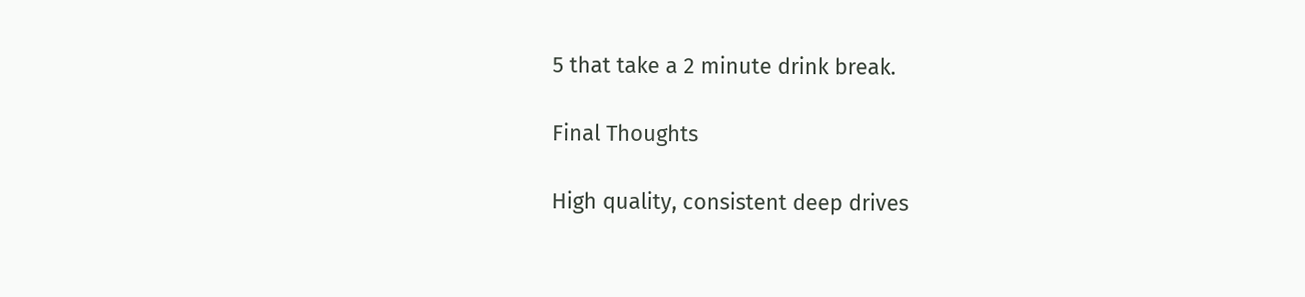5 that take a 2 minute drink break.

Final Thoughts

High quality, consistent deep drives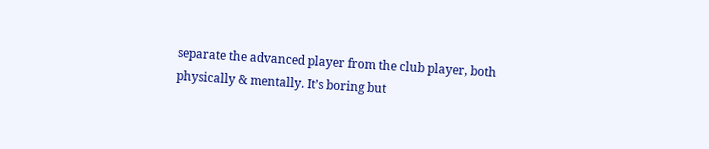separate the advanced player from the club player, both physically & mentally. It’s boring but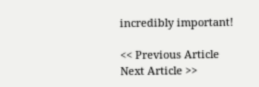incredibly important!

<< Previous Article
Next Article >>